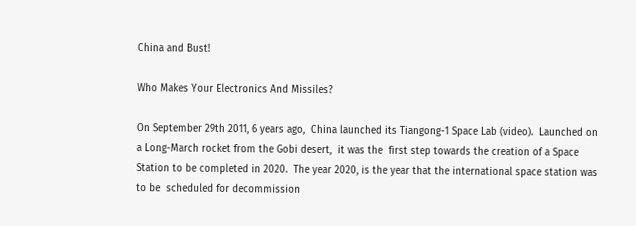China and Bust!

Who Makes Your Electronics And Missiles?

On September 29th 2011, 6 years ago,  China launched its Tiangong-1 Space Lab (video).  Launched on a Long-March rocket from the Gobi desert,  it was the  first step towards the creation of a Space Station to be completed in 2020.  The year 2020, is the year that the international space station was to be  scheduled for decommission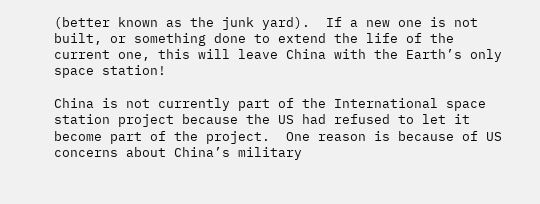(better known as the junk yard).  If a new one is not built, or something done to extend the life of the current one, this will leave China with the Earth’s only space station!

China is not currently part of the International space station project because the US had refused to let it become part of the project.  One reason is because of US concerns about China’s military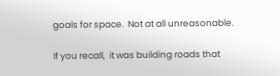goals for space.  Not at all unreasonable.

If you recall,  it was building roads that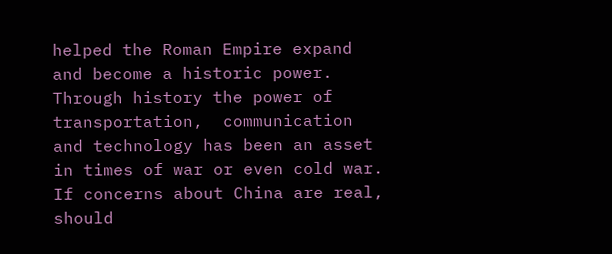helped the Roman Empire expand and become a historic power. Through history the power of transportation,  communication and technology has been an asset in times of war or even cold war.  If concerns about China are real,  should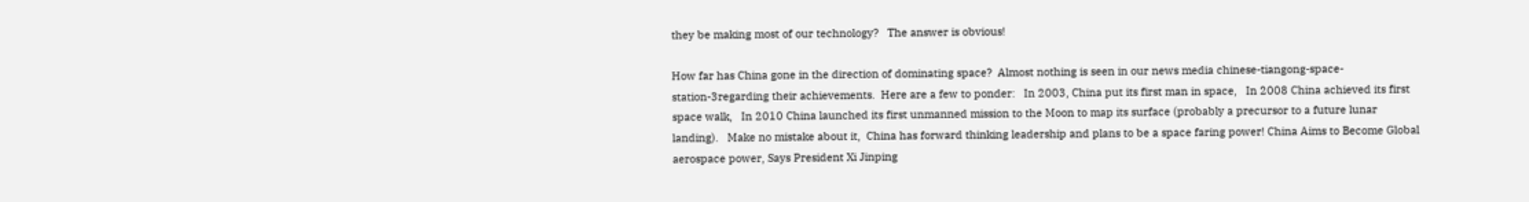they be making most of our technology?   The answer is obvious!

How far has China gone in the direction of dominating space?  Almost nothing is seen in our news media chinese-tiangong-space-station-3regarding their achievements.  Here are a few to ponder:   In 2003, China put its first man in space,   In 2008 China achieved its first space walk,   In 2010 China launched its first unmanned mission to the Moon to map its surface (probably a precursor to a future lunar landing).   Make no mistake about it,  China has forward thinking leadership and plans to be a space faring power! China Aims to Become Global aerospace power, Says President Xi Jinping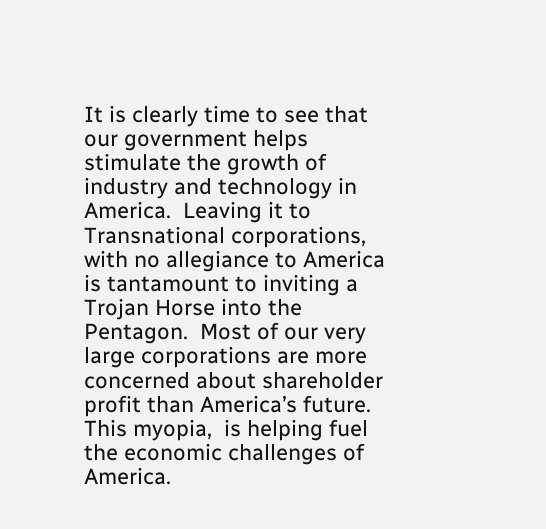It is clearly time to see that our government helps stimulate the growth of industry and technology in America.  Leaving it to Transnational corporations, with no allegiance to America is tantamount to inviting a Trojan Horse into the Pentagon.  Most of our very large corporations are more concerned about shareholder profit than America’s future. This myopia,  is helping fuel the economic challenges of America.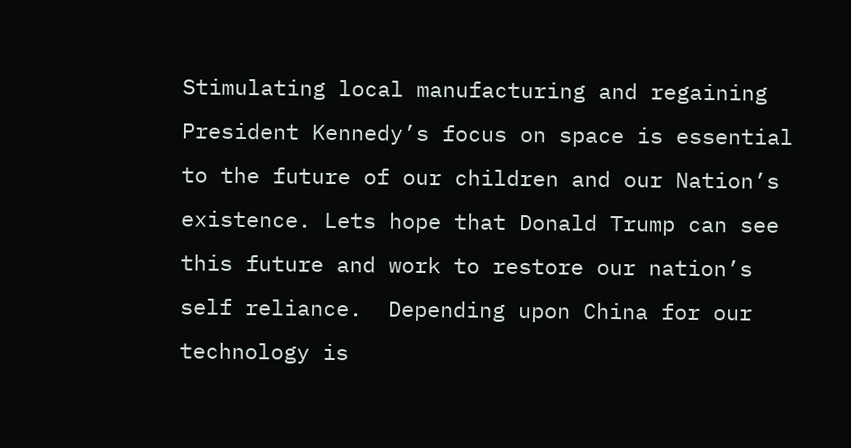Stimulating local manufacturing and regaining President Kennedy’s focus on space is essential to the future of our children and our Nation’s existence. Lets hope that Donald Trump can see this future and work to restore our nation’s self reliance.  Depending upon China for our technology is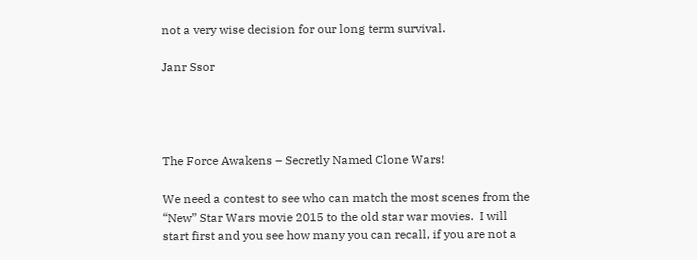not a very wise decision for our long term survival.

Janr Ssor




The Force Awakens – Secretly Named Clone Wars!

We need a contest to see who can match the most scenes from the “New” Star Wars movie 2015 to the old star war movies.  I will start first and you see how many you can recall, if you are not a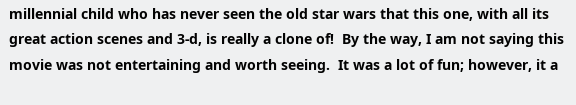millennial child who has never seen the old star wars that this one, with all its great action scenes and 3-d, is really a clone of!  By the way, I am not saying this movie was not entertaining and worth seeing.  It was a lot of fun; however, it a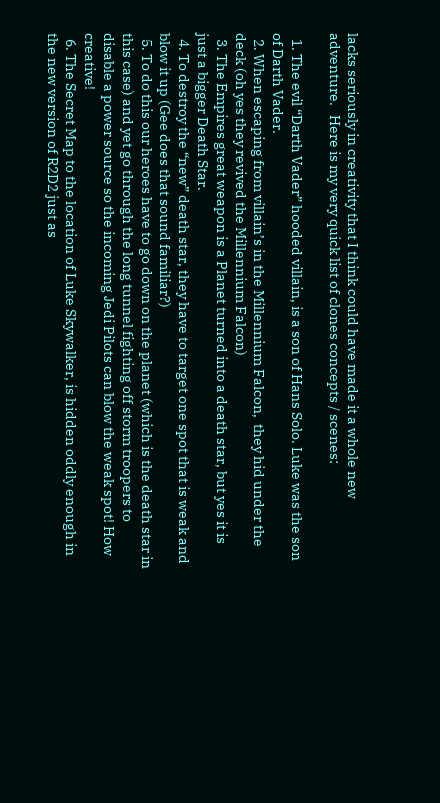lacks seriously in creativity that I think could have made it a whole new adventure.   Here is my very quick list of clones concepts / scenes:

  1. The evil “Darth Vader” hooded villain, is a son of Hans Solo. Luke was the son of Darth Vader.
  2. When escaping from villain’s in the Millennium Falcon,  they hid under the deck (oh yes they revived the Millennium Falcon)
  3. The Empires great weapon is a Planet turned into a death star, but yes it is just a bigger Death Star.
  4. To destroy the “new” death star, they have to target one spot that is weak and blow it up (Gee does that sound familiar?)
  5. To do this our heroes have to go down on the planet (which is the death star in this case) and yet go through the long tunnel fighting off storm troopers to disable a power source so the incoming Jedi Pilots can blow the weak spot! How creative!
  6. The Secret Map to the location of Luke Skywalker, is hidden oddly enough in the new version of R2D2 just as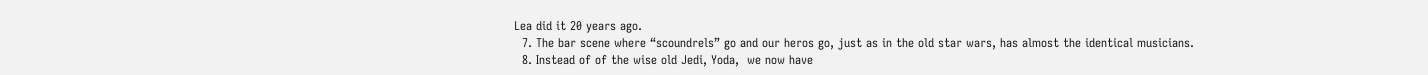Lea did it 20 years ago.
  7. The bar scene where “scoundrels” go and our heros go, just as in the old star wars, has almost the identical musicians.
  8. Instead of of the wise old Jedi, Yoda,  we now have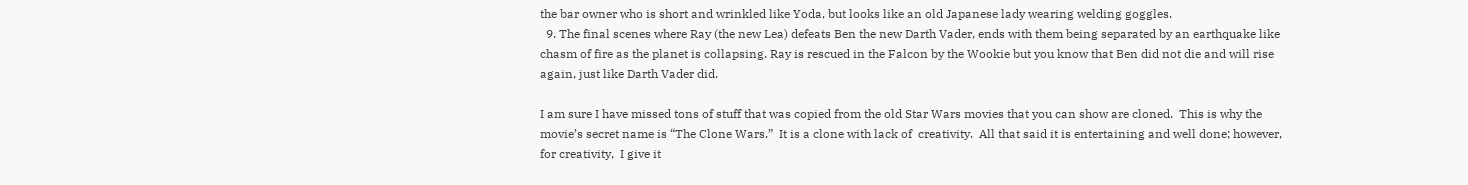the bar owner who is short and wrinkled like Yoda, but looks like an old Japanese lady wearing welding goggles.
  9. The final scenes where Ray (the new Lea) defeats Ben the new Darth Vader, ends with them being separated by an earthquake like chasm of fire as the planet is collapsing. Ray is rescued in the Falcon by the Wookie but you know that Ben did not die and will rise again, just like Darth Vader did.

I am sure I have missed tons of stuff that was copied from the old Star Wars movies that you can show are cloned.  This is why the movie’s secret name is “The Clone Wars.”  It is a clone with lack of  creativity.  All that said it is entertaining and well done; however, for creativity,  I give it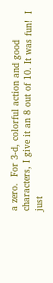a zero.  For 3-d, colorful action and good characters, I give it an 8 out of 10. It was fun!  I just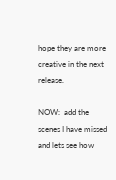hope they are more creative in the next release.

NOW:  add the scenes I have missed and lets see how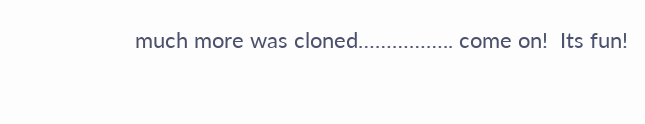much more was cloned…………….. come on!  Its fun!